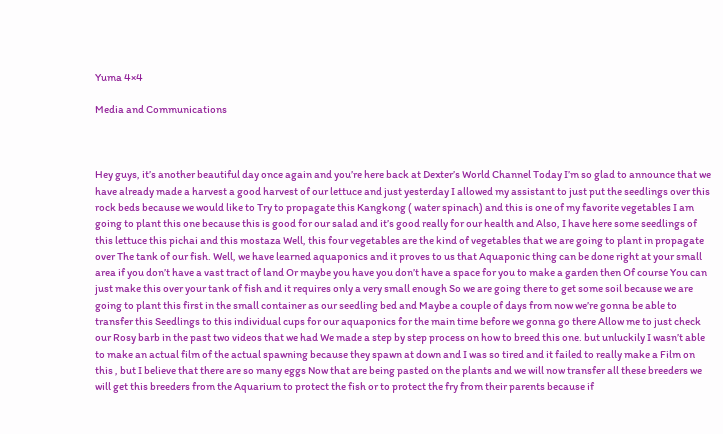Yuma 4×4

Media and Communications



Hey guys, it’s another beautiful day once again and you’re here back at Dexter’s World Channel Today I’m so glad to announce that we have already made a harvest a good harvest of our lettuce and just yesterday I allowed my assistant to just put the seedlings over this rock beds because we would like to Try to propagate this Kangkong ( water spinach) and this is one of my favorite vegetables I am going to plant this one because this is good for our salad and it’s good really for our health and Also, I have here some seedlings of this lettuce this pichai and this mostaza Well, this four vegetables are the kind of vegetables that we are going to plant in propagate over The tank of our fish. Well, we have learned aquaponics and it proves to us that Aquaponic thing can be done right at your small area if you don’t have a vast tract of land Or maybe you have you don’t have a space for you to make a garden then Of course You can just make this over your tank of fish and it requires only a very small enough So we are going there to get some soil because we are going to plant this first in the small container as our seedling bed and Maybe a couple of days from now we’re gonna be able to transfer this Seedlings to this individual cups for our aquaponics for the main time before we gonna go there Allow me to just check our Rosy barb in the past two videos that we had We made a step by step process on how to breed this one. but unluckily I wasn’t able to make an actual film of the actual spawning because they spawn at down and I was so tired and it failed to really make a Film on this , but I believe that there are so many eggs Now that are being pasted on the plants and we will now transfer all these breeders we will get this breeders from the Aquarium to protect the fish or to protect the fry from their parents because if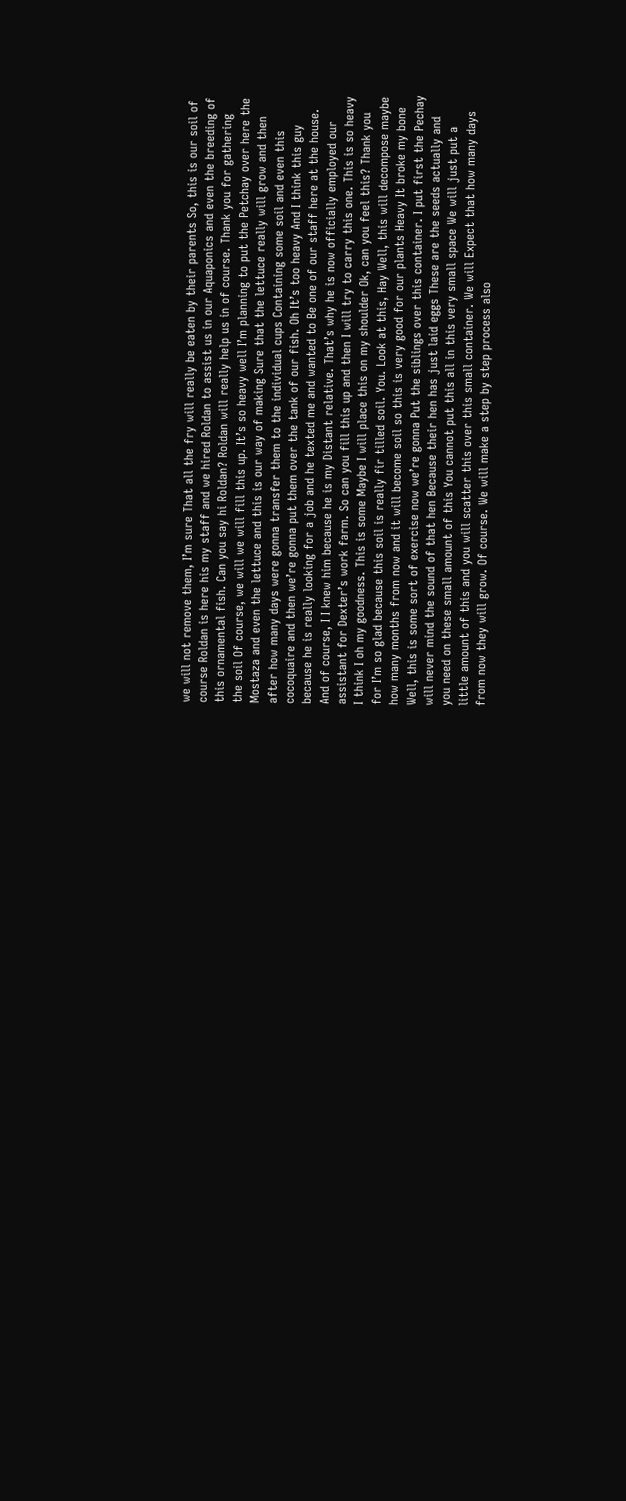we will not remove them, I’m sure That all the fry will really be eaten by their parents So, this is our soil of course Roldan is here his my staff and we hired Roldan to assist us in our Aquaponics and even the breeding of this ornamental fish. Can you say hi Roldan? Roldan will really help us in of course. Thank you for gathering the soil Of course, we will we will fill this up. It’s so heavy well I’m planning to put the Petchay over here the Mostaza and even the lettuce and this is our way of making Sure that the lettuce really will grow and then after how many days were gonna transfer them to the individual cups Containing some soil and even this cocoquaire and then we’re gonna put them over the tank of our fish. Oh It’s too heavy And I think this guy because he is really looking for a job and he texted me and wanted to Be one of our staff here at the house. And of course, I I knew him because he is my Distant relative. That’s why he is now officially employed our assistant for Dexter’s work farm. So can you fill this up and then I will try to carry this one. This is so heavy I think I oh my goodness. This is some Maybe I will place this on my shoulder Ok, can you feel this? Thank you for I’m so glad because this soil is really fir tilled soil. You. Look at this, Hay Well, this will decompose maybe how many months from now and it will become soil so this is very good for our plants Heavy It broke my bone Well, this is some sort of exercise now we’re gonna Put the siblings over this container. I put first the Pechay will never mind the sound of that hen Because their hen has just laid eggs These are the seeds actually and you need on these small amount of this You cannot put this all in this very small space We will just put a little amount of this and you will scatter this over this small container. We will Expect that how many days from now they will grow. Of course. We will make a step by step process also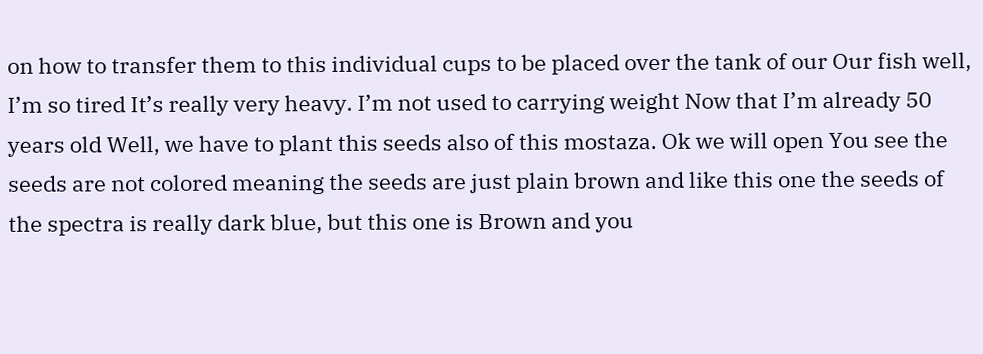on how to transfer them to this individual cups to be placed over the tank of our Our fish well, I’m so tired It’s really very heavy. I’m not used to carrying weight Now that I’m already 50 years old Well, we have to plant this seeds also of this mostaza. Ok we will open You see the seeds are not colored meaning the seeds are just plain brown and like this one the seeds of the spectra is really dark blue, but this one is Brown and you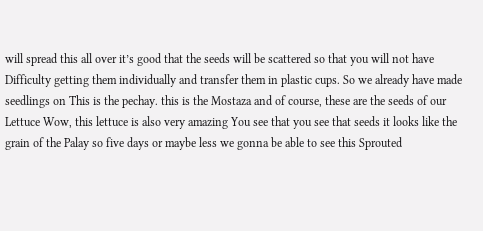will spread this all over it’s good that the seeds will be scattered so that you will not have Difficulty getting them individually and transfer them in plastic cups. So we already have made seedlings on This is the pechay. this is the Mostaza and of course, these are the seeds of our Lettuce Wow, this lettuce is also very amazing You see that you see that seeds it looks like the grain of the Palay so five days or maybe less we gonna be able to see this Sprouted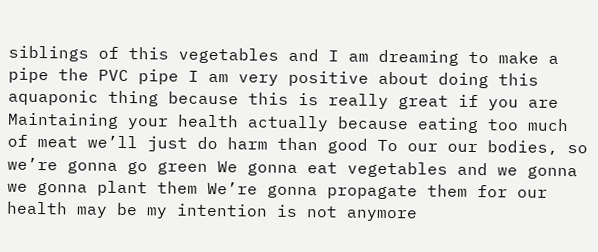siblings of this vegetables and I am dreaming to make a pipe the PVC pipe I am very positive about doing this aquaponic thing because this is really great if you are Maintaining your health actually because eating too much of meat we’ll just do harm than good To our our bodies, so we’re gonna go green We gonna eat vegetables and we gonna we gonna plant them We’re gonna propagate them for our health may be my intention is not anymore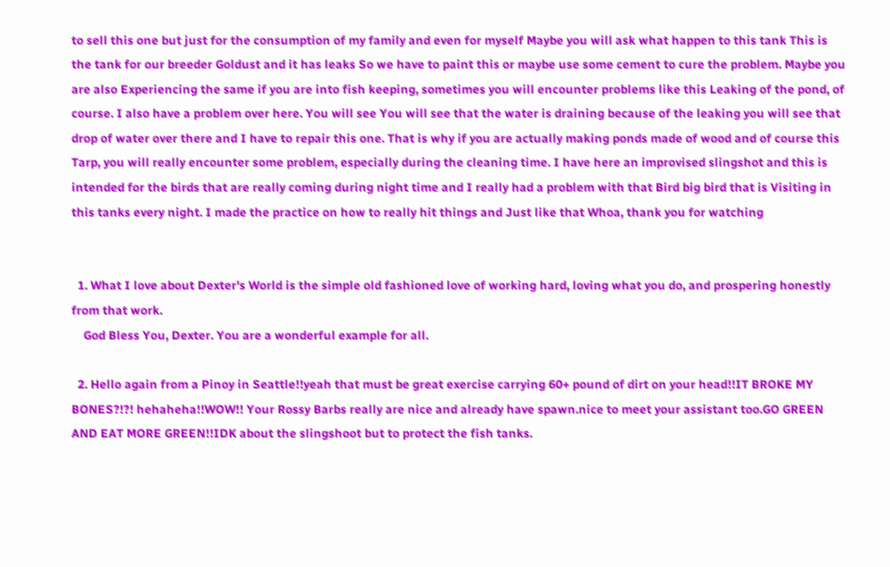to sell this one but just for the consumption of my family and even for myself Maybe you will ask what happen to this tank This is the tank for our breeder Goldust and it has leaks So we have to paint this or maybe use some cement to cure the problem. Maybe you are also Experiencing the same if you are into fish keeping, sometimes you will encounter problems like this Leaking of the pond, of course. I also have a problem over here. You will see You will see that the water is draining because of the leaking you will see that drop of water over there and I have to repair this one. That is why if you are actually making ponds made of wood and of course this Tarp, you will really encounter some problem, especially during the cleaning time. I have here an improvised slingshot and this is intended for the birds that are really coming during night time and I really had a problem with that Bird big bird that is Visiting in this tanks every night. I made the practice on how to really hit things and Just like that Whoa, thank you for watching


  1. What I love about Dexter's World is the simple old fashioned love of working hard, loving what you do, and prospering honestly from that work.
    God Bless You, Dexter. You are a wonderful example for all.

  2. Hello again from a Pinoy in Seattle!!yeah that must be great exercise carrying 60+ pound of dirt on your head!!IT BROKE MY BONES?!?! hehaheha!!WOW!! Your Rossy Barbs really are nice and already have spawn.nice to meet your assistant too.GO GREEN AND EAT MORE GREEN!!IDK about the slingshoot but to protect the fish tanks.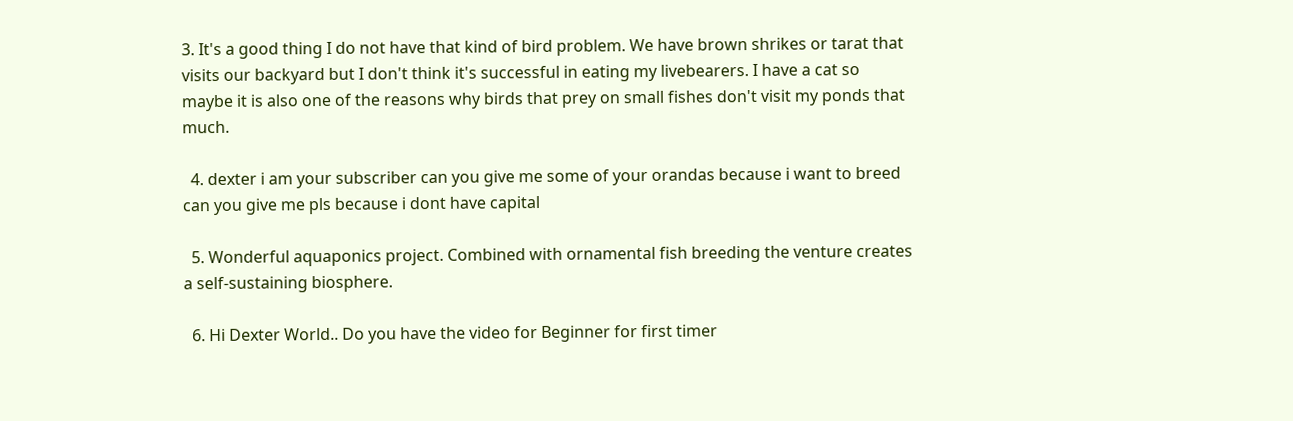3. It's a good thing I do not have that kind of bird problem. We have brown shrikes or tarat that visits our backyard but I don't think it's successful in eating my livebearers. I have a cat so maybe it is also one of the reasons why birds that prey on small fishes don't visit my ponds that much.

  4. dexter i am your subscriber can you give me some of your orandas because i want to breed can you give me pls because i dont have capital

  5. Wonderful aquaponics project. Combined with ornamental fish breeding the venture creates a self-sustaining biosphere.

  6. Hi Dexter World.. Do you have the video for Beginner for first timer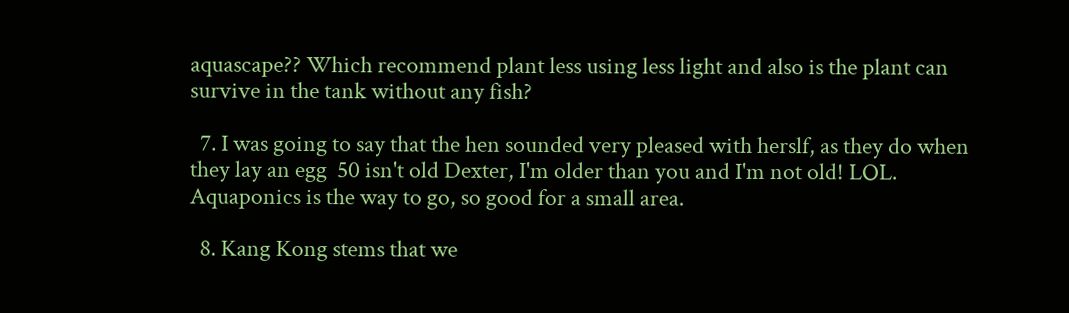aquascape?? Which recommend plant less using less light and also is the plant can survive in the tank without any fish?

  7. I was going to say that the hen sounded very pleased with herslf, as they do when they lay an egg  50 isn't old Dexter, I'm older than you and I'm not old! LOL. Aquaponics is the way to go, so good for a small area.

  8. Kang Kong stems that we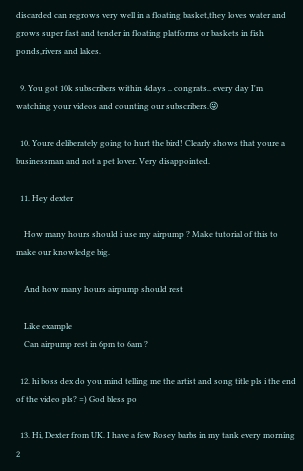discarded can regrows very well in a floating basket,they loves water and grows super fast and tender in floating platforms or baskets in fish ponds,rivers and lakes.

  9. You got 10k subscribers within 4days .. congrats.. every day I'm watching your videos and counting our subscribers.😜

  10. Youre deliberately going to hurt the bird! Clearly shows that youre a businessman and not a pet lover. Very disappointed.

  11. Hey dexter

    How many hours should i use my airpump ? Make tutorial of this to make our knowledge big.

    And how many hours airpump should rest

    Like example
    Can airpump rest in 6pm to 6am ?

  12. hi boss dex do you mind telling me the artist and song title pls i the end of the video pls? =) God bless po

  13. Hi, Dexter from UK. I have a few Rosey barbs in my tank every morning 2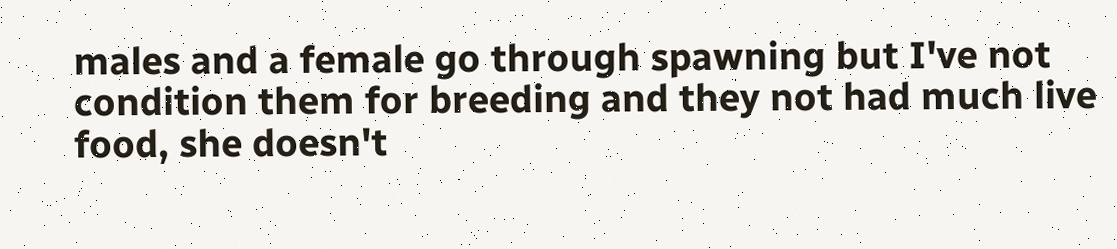males and a female go through spawning but I've not condition them for breeding and they not had much live food, she doesn't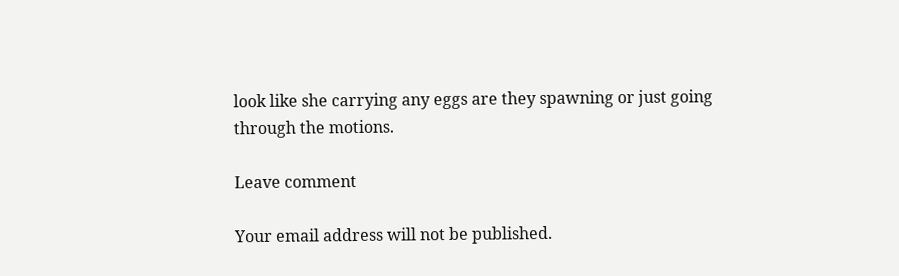look like she carrying any eggs are they spawning or just going through the motions.

Leave comment

Your email address will not be published.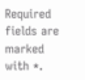Required fields are marked with *.